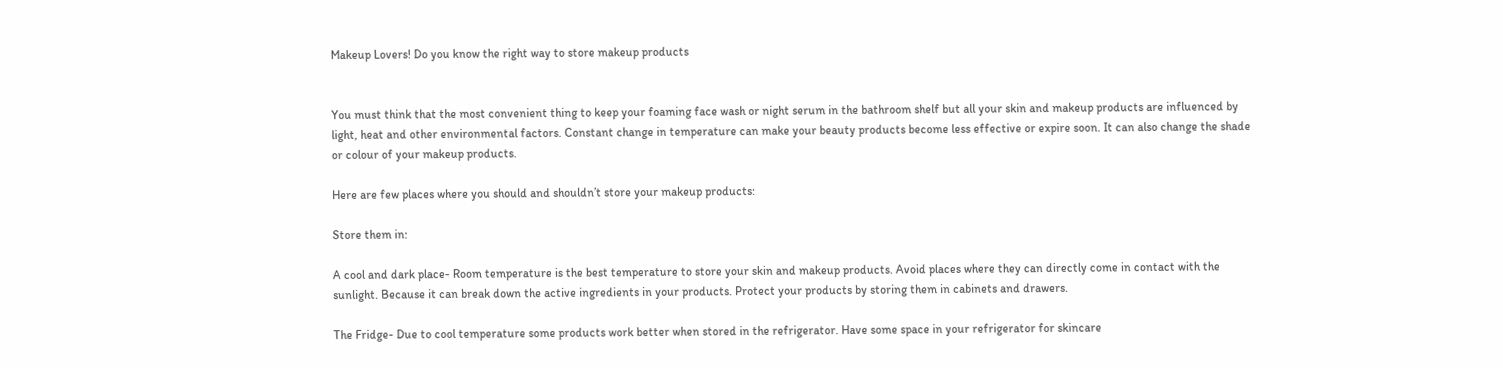Makeup Lovers! Do you know the right way to store makeup products


You must think that the most convenient thing to keep your foaming face wash or night serum in the bathroom shelf but all your skin and makeup products are influenced by light, heat and other environmental factors. Constant change in temperature can make your beauty products become less effective or expire soon. It can also change the shade or colour of your makeup products.

Here are few places where you should and shouldn’t store your makeup products:

Store them in:

A cool and dark place- Room temperature is the best temperature to store your skin and makeup products. Avoid places where they can directly come in contact with the sunlight. Because it can break down the active ingredients in your products. Protect your products by storing them in cabinets and drawers.

The Fridge- Due to cool temperature some products work better when stored in the refrigerator. Have some space in your refrigerator for skincare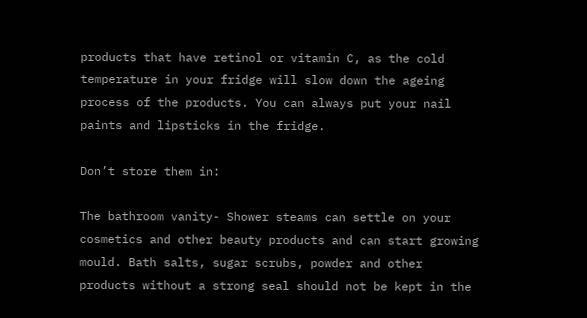products that have retinol or vitamin C, as the cold temperature in your fridge will slow down the ageing process of the products. You can always put your nail paints and lipsticks in the fridge.

Don’t store them in:

The bathroom vanity- Shower steams can settle on your cosmetics and other beauty products and can start growing mould. Bath salts, sugar scrubs, powder and other products without a strong seal should not be kept in the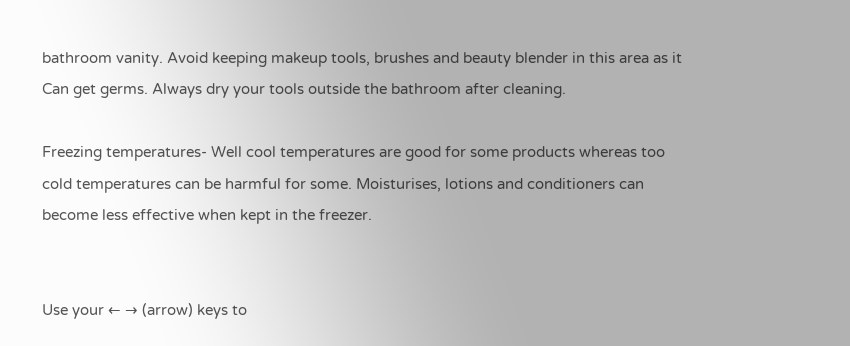bathroom vanity. Avoid keeping makeup tools, brushes and beauty blender in this area as it Can get germs. Always dry your tools outside the bathroom after cleaning.

Freezing temperatures- Well cool temperatures are good for some products whereas too cold temperatures can be harmful for some. Moisturises, lotions and conditioners can become less effective when kept in the freezer.


Use your ← → (arrow) keys to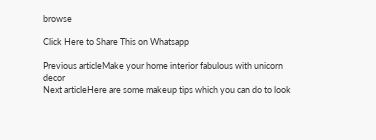browse

Click Here to Share This on Whatsapp

Previous articleMake your home interior fabulous with unicorn decor
Next articleHere are some makeup tips which you can do to look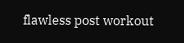flawless post workout